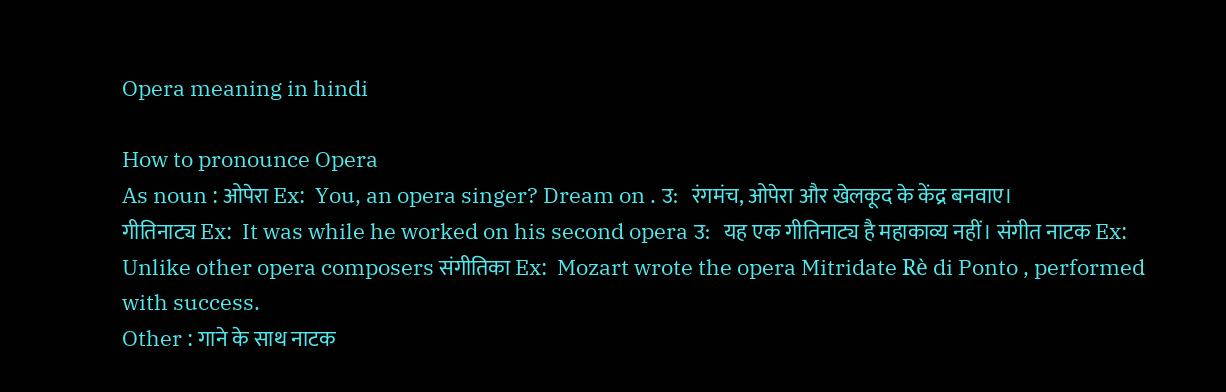Opera meaning in hindi

How to pronounce Opera
As noun : ओपेरा Ex:  You, an opera singer? Dream on . उ:   रंगमंच, ओपेरा और खेलकूद के केंद्र बनवाए।
गीतिनाट्य Ex:  It was while he worked on his second opera उ:   यह एक गीतिनाट्य है महाकाव्य नहीं। संगीत नाटक Ex:  Unlike other opera composers संगीतिका Ex:  Mozart wrote the opera Mitridate Rè di Ponto , performed with success.
Other : गाने के साथ नाटक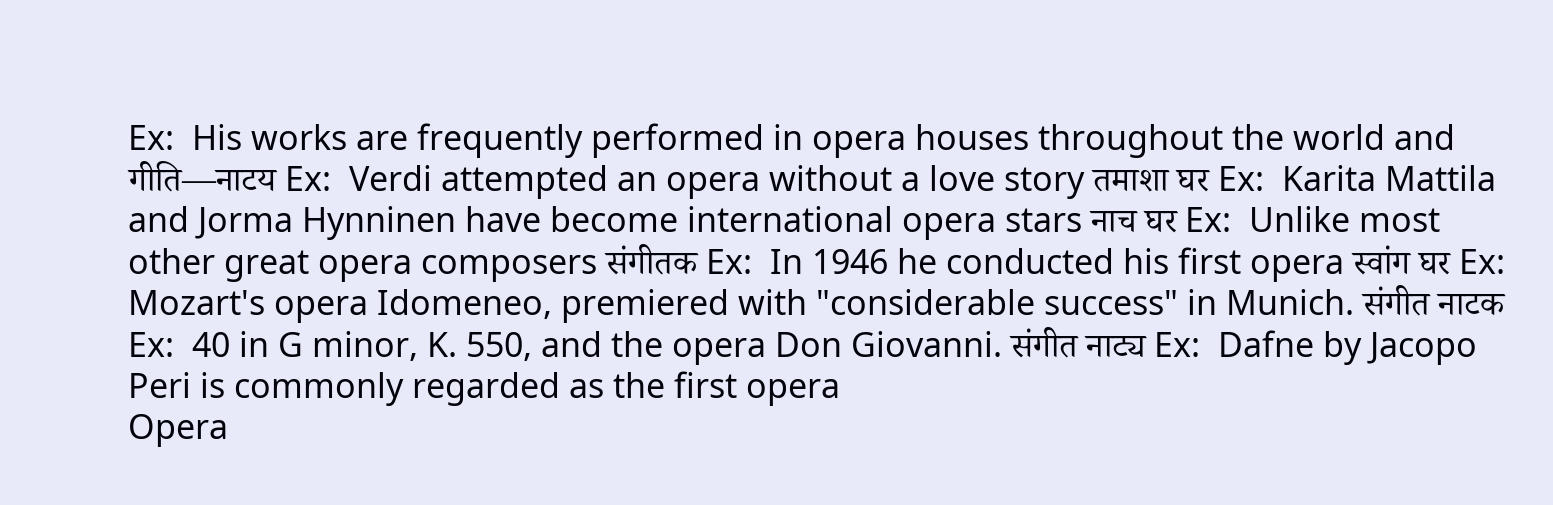Ex:  His works are frequently performed in opera houses throughout the world and गीति―नाटय Ex:  Verdi attempted an opera without a love story तमाशा घर Ex:  Karita Mattila and Jorma Hynninen have become international opera stars नाच घर Ex:  Unlike most other great opera composers संगीतक Ex:  In 1946 he conducted his first opera स्वांग घर Ex:  Mozart's opera Idomeneo, premiered with "considerable success" in Munich. स‌ंगीत नाटक Ex:  40 in G minor, K. 550, and the opera Don Giovanni. स‌ंगीत नाट्य Ex:  Dafne by Jacopo Peri is commonly regarded as the first opera
Opera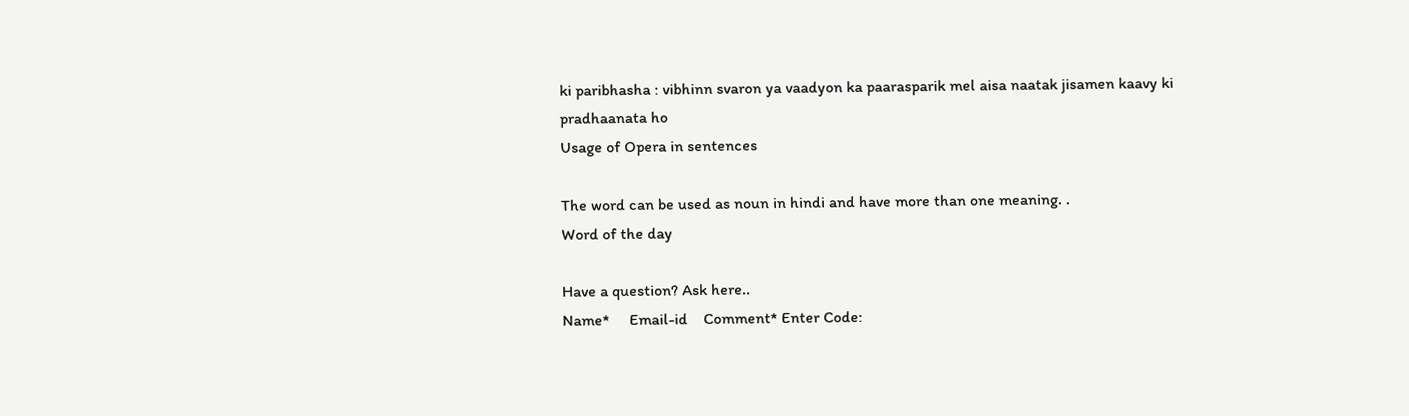ki paribhasha : vibhinn svaron ya vaadyon ka paarasparik mel aisa naatak jisamen kaavy ki pradhaanata ho
Usage of Opera in sentences

The word can be used as noun in hindi and have more than one meaning. .
Word of the day

Have a question? Ask here..
Name*     Email-id    Comment* Enter Code: